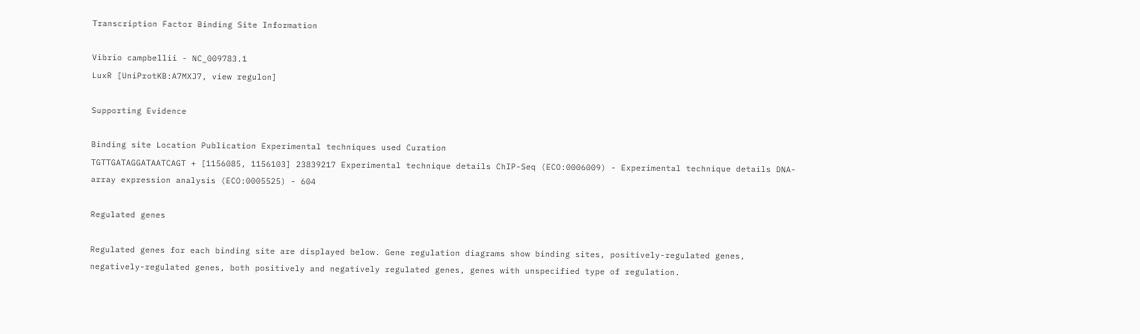Transcription Factor Binding Site Information

Vibrio campbellii - NC_009783.1
LuxR [UniProtKB:A7MXJ7, view regulon]

Supporting Evidence

Binding site Location Publication Experimental techniques used Curation
TGTTGATAGGATAATCAGT + [1156085, 1156103] 23839217 Experimental technique details ChIP-Seq (ECO:0006009) - Experimental technique details DNA-array expression analysis (ECO:0005525) - 604

Regulated genes

Regulated genes for each binding site are displayed below. Gene regulation diagrams show binding sites, positively-regulated genes, negatively-regulated genes, both positively and negatively regulated genes, genes with unspecified type of regulation.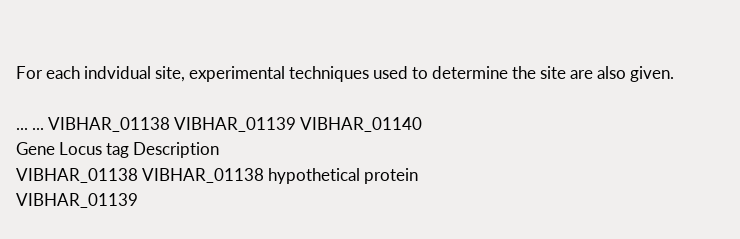For each indvidual site, experimental techniques used to determine the site are also given.

... ... VIBHAR_01138 VIBHAR_01139 VIBHAR_01140
Gene Locus tag Description
VIBHAR_01138 VIBHAR_01138 hypothetical protein
VIBHAR_01139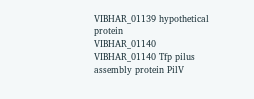VIBHAR_01139 hypothetical protein
VIBHAR_01140 VIBHAR_01140 Tfp pilus assembly protein PilV